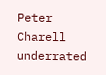Peter Charell underrated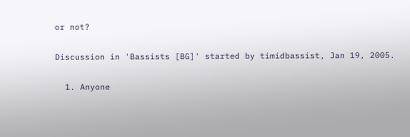or not?

Discussion in 'Bassists [BG]' started by timidbassist, Jan 19, 2005.

  1. Anyone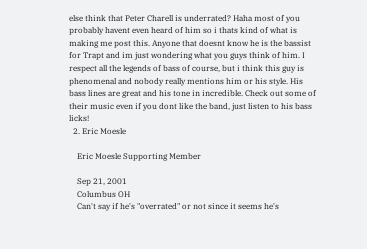else think that Peter Charell is underrated? Haha most of you probably havent even heard of him so i thats kind of what is making me post this. Anyone that doesnt know he is the bassist for Trapt and im just wondering what you guys think of him. I respect all the legends of bass of course, but i think this guy is phenomenal and nobody really mentions him or his style. His bass lines are great and his tone in incredible. Check out some of their music even if you dont like the band, just listen to his bass licks!
  2. Eric Moesle

    Eric Moesle Supporting Member

    Sep 21, 2001
    Columbus OH
    Can't say if he's "overrated" or not since it seems he's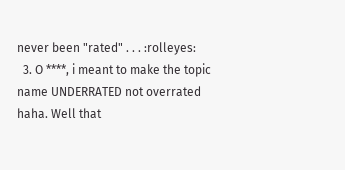never been "rated" . . . :rolleyes:
  3. O ****, i meant to make the topic name UNDERRATED not overrated haha. Well that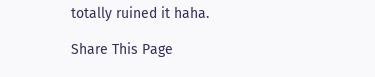totally ruined it haha.

Share This Page